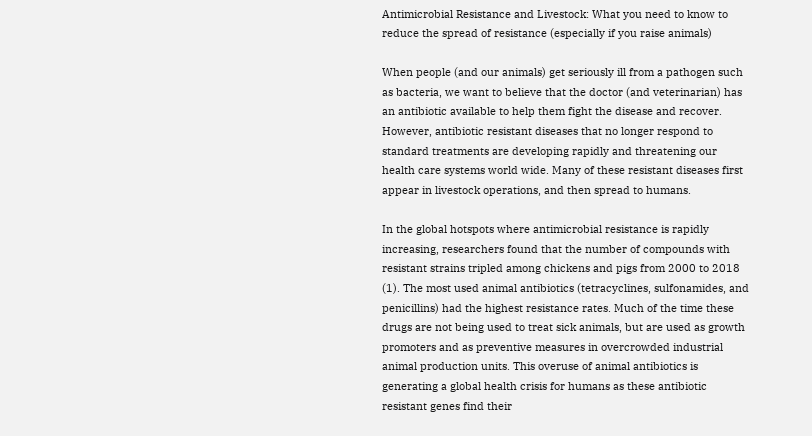Antimicrobial Resistance and Livestock: What you need to know to reduce the spread of resistance (especially if you raise animals)

When people (and our animals) get seriously ill from a pathogen such as bacteria, we want to believe that the doctor (and veterinarian) has an antibiotic available to help them fight the disease and recover.  However, antibiotic resistant diseases that no longer respond to standard treatments are developing rapidly and threatening our health care systems world wide. Many of these resistant diseases first appear in livestock operations, and then spread to humans.

In the global hotspots where antimicrobial resistance is rapidly increasing, researchers found that the number of compounds with resistant strains tripled among chickens and pigs from 2000 to 2018 (1). The most used animal antibiotics (tetracyclines, sulfonamides, and penicillins) had the highest resistance rates. Much of the time these drugs are not being used to treat sick animals, but are used as growth promoters and as preventive measures in overcrowded industrial animal production units. This overuse of animal antibiotics is generating a global health crisis for humans as these antibiotic resistant genes find their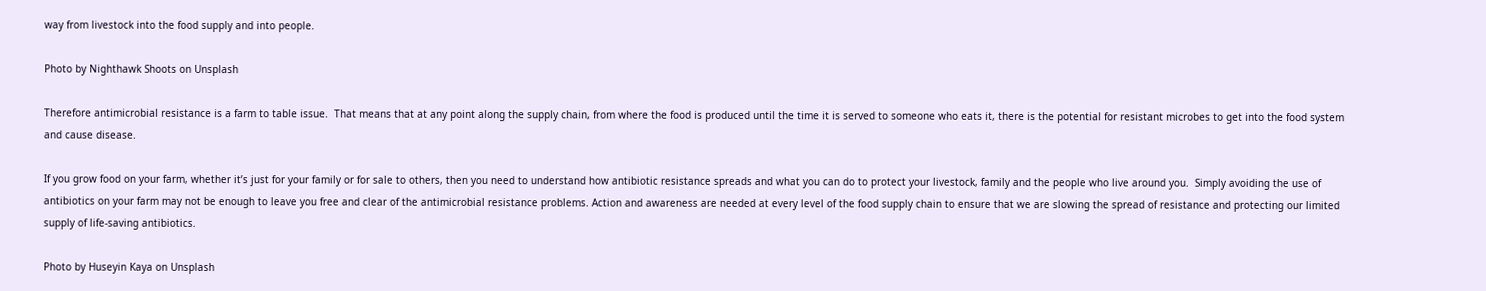way from livestock into the food supply and into people.

Photo by Nighthawk Shoots on Unsplash

Therefore antimicrobial resistance is a farm to table issue.  That means that at any point along the supply chain, from where the food is produced until the time it is served to someone who eats it, there is the potential for resistant microbes to get into the food system and cause disease.

If you grow food on your farm, whether it’s just for your family or for sale to others, then you need to understand how antibiotic resistance spreads and what you can do to protect your livestock, family and the people who live around you.  Simply avoiding the use of antibiotics on your farm may not be enough to leave you free and clear of the antimicrobial resistance problems. Action and awareness are needed at every level of the food supply chain to ensure that we are slowing the spread of resistance and protecting our limited supply of life-saving antibiotics.

Photo by Huseyin Kaya on Unsplash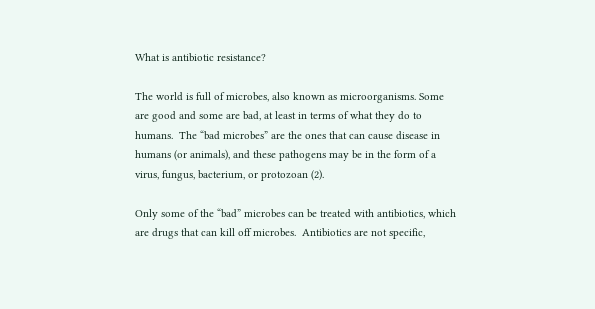What is antibiotic resistance?

The world is full of microbes, also known as microorganisms. Some are good and some are bad, at least in terms of what they do to humans.  The “bad microbes” are the ones that can cause disease in humans (or animals), and these pathogens may be in the form of a virus, fungus, bacterium, or protozoan (2).

Only some of the “bad” microbes can be treated with antibiotics, which are drugs that can kill off microbes.  Antibiotics are not specific,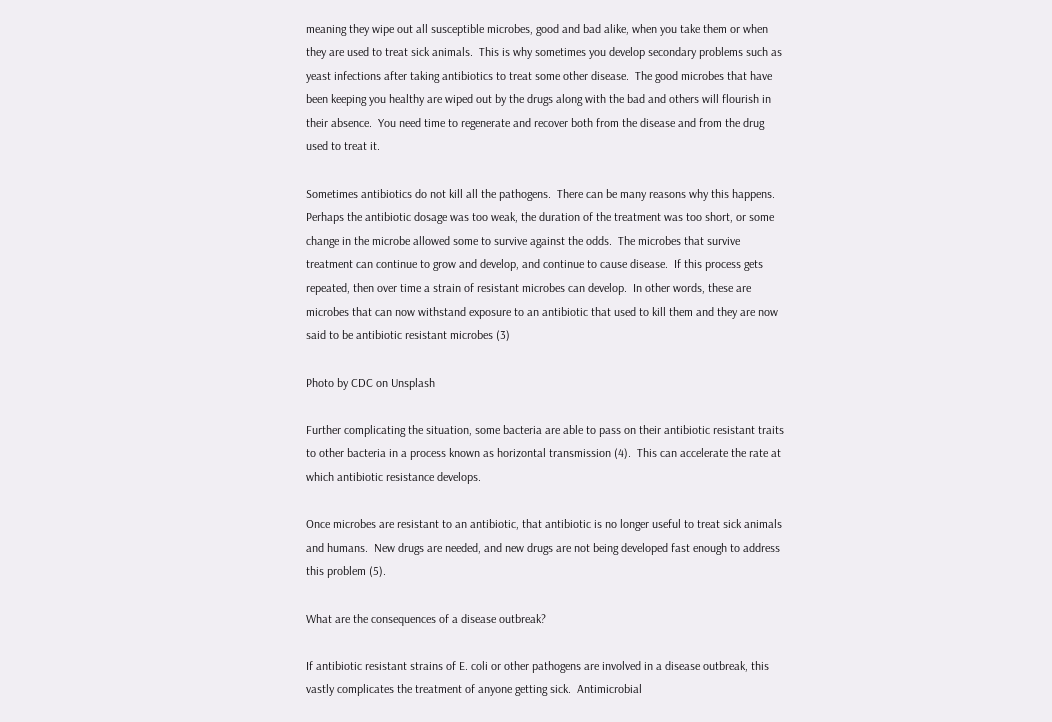meaning they wipe out all susceptible microbes, good and bad alike, when you take them or when they are used to treat sick animals.  This is why sometimes you develop secondary problems such as yeast infections after taking antibiotics to treat some other disease.  The good microbes that have been keeping you healthy are wiped out by the drugs along with the bad and others will flourish in their absence.  You need time to regenerate and recover both from the disease and from the drug used to treat it.

Sometimes antibiotics do not kill all the pathogens.  There can be many reasons why this happens.  Perhaps the antibiotic dosage was too weak, the duration of the treatment was too short, or some change in the microbe allowed some to survive against the odds.  The microbes that survive treatment can continue to grow and develop, and continue to cause disease.  If this process gets repeated, then over time a strain of resistant microbes can develop.  In other words, these are microbes that can now withstand exposure to an antibiotic that used to kill them and they are now said to be antibiotic resistant microbes (3)

Photo by CDC on Unsplash

Further complicating the situation, some bacteria are able to pass on their antibiotic resistant traits to other bacteria in a process known as horizontal transmission (4).  This can accelerate the rate at which antibiotic resistance develops.

Once microbes are resistant to an antibiotic, that antibiotic is no longer useful to treat sick animals and humans.  New drugs are needed, and new drugs are not being developed fast enough to address this problem (5).

What are the consequences of a disease outbreak?

If antibiotic resistant strains of E. coli or other pathogens are involved in a disease outbreak, this vastly complicates the treatment of anyone getting sick.  Antimicrobial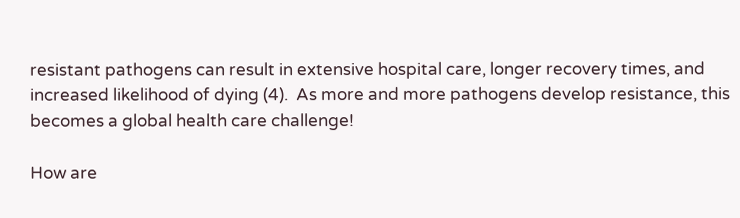resistant pathogens can result in extensive hospital care, longer recovery times, and increased likelihood of dying (4).  As more and more pathogens develop resistance, this becomes a global health care challenge!

How are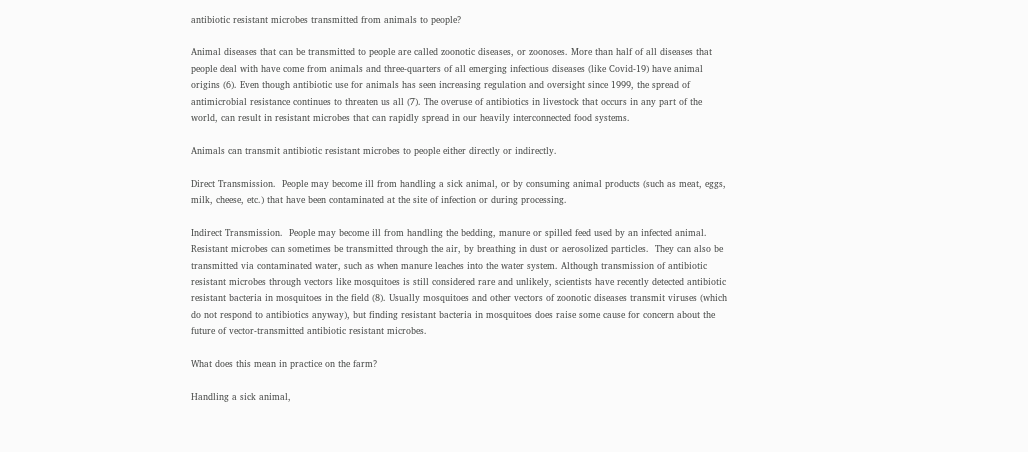antibiotic resistant microbes transmitted from animals to people?

Animal diseases that can be transmitted to people are called zoonotic diseases, or zoonoses. More than half of all diseases that people deal with have come from animals and three-quarters of all emerging infectious diseases (like Covid-19) have animal origins (6). Even though antibiotic use for animals has seen increasing regulation and oversight since 1999, the spread of antimicrobial resistance continues to threaten us all (7). The overuse of antibiotics in livestock that occurs in any part of the world, can result in resistant microbes that can rapidly spread in our heavily interconnected food systems.

Animals can transmit antibiotic resistant microbes to people either directly or indirectly.

Direct Transmission.  People may become ill from handling a sick animal, or by consuming animal products (such as meat, eggs, milk, cheese, etc.) that have been contaminated at the site of infection or during processing.

Indirect Transmission.  People may become ill from handling the bedding, manure or spilled feed used by an infected animal.  Resistant microbes can sometimes be transmitted through the air, by breathing in dust or aerosolized particles.  They can also be transmitted via contaminated water, such as when manure leaches into the water system. Although transmission of antibiotic resistant microbes through vectors like mosquitoes is still considered rare and unlikely, scientists have recently detected antibiotic resistant bacteria in mosquitoes in the field (8). Usually mosquitoes and other vectors of zoonotic diseases transmit viruses (which do not respond to antibiotics anyway), but finding resistant bacteria in mosquitoes does raise some cause for concern about the future of vector-transmitted antibiotic resistant microbes.

What does this mean in practice on the farm?

Handling a sick animal,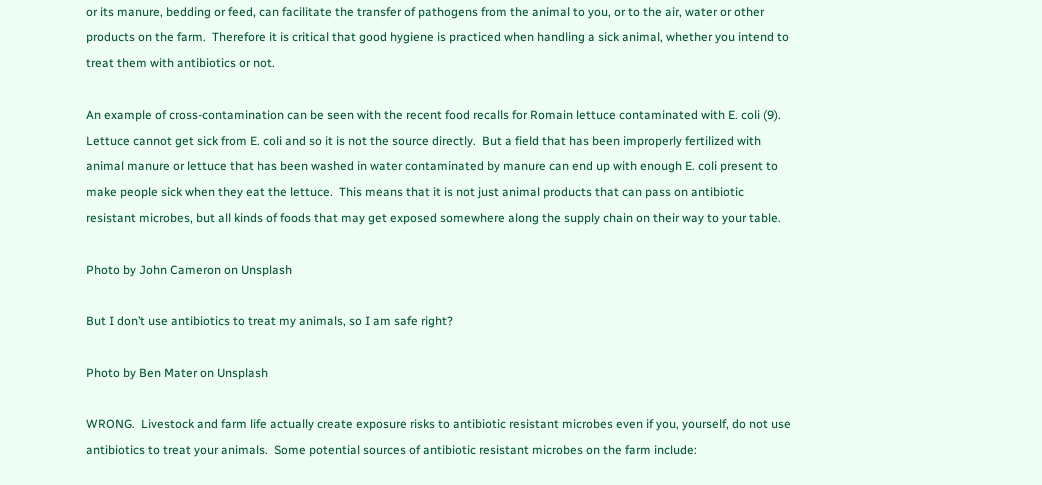or its manure, bedding or feed, can facilitate the transfer of pathogens from the animal to you, or to the air, water or other products on the farm.  Therefore it is critical that good hygiene is practiced when handling a sick animal, whether you intend to treat them with antibiotics or not.

An example of cross-contamination can be seen with the recent food recalls for Romain lettuce contaminated with E. coli (9).  Lettuce cannot get sick from E. coli and so it is not the source directly.  But a field that has been improperly fertilized with animal manure or lettuce that has been washed in water contaminated by manure can end up with enough E. coli present to make people sick when they eat the lettuce.  This means that it is not just animal products that can pass on antibiotic resistant microbes, but all kinds of foods that may get exposed somewhere along the supply chain on their way to your table.

Photo by John Cameron on Unsplash

But I don’t use antibiotics to treat my animals, so I am safe right?

Photo by Ben Mater on Unsplash

WRONG.  Livestock and farm life actually create exposure risks to antibiotic resistant microbes even if you, yourself, do not use antibiotics to treat your animals.  Some potential sources of antibiotic resistant microbes on the farm include: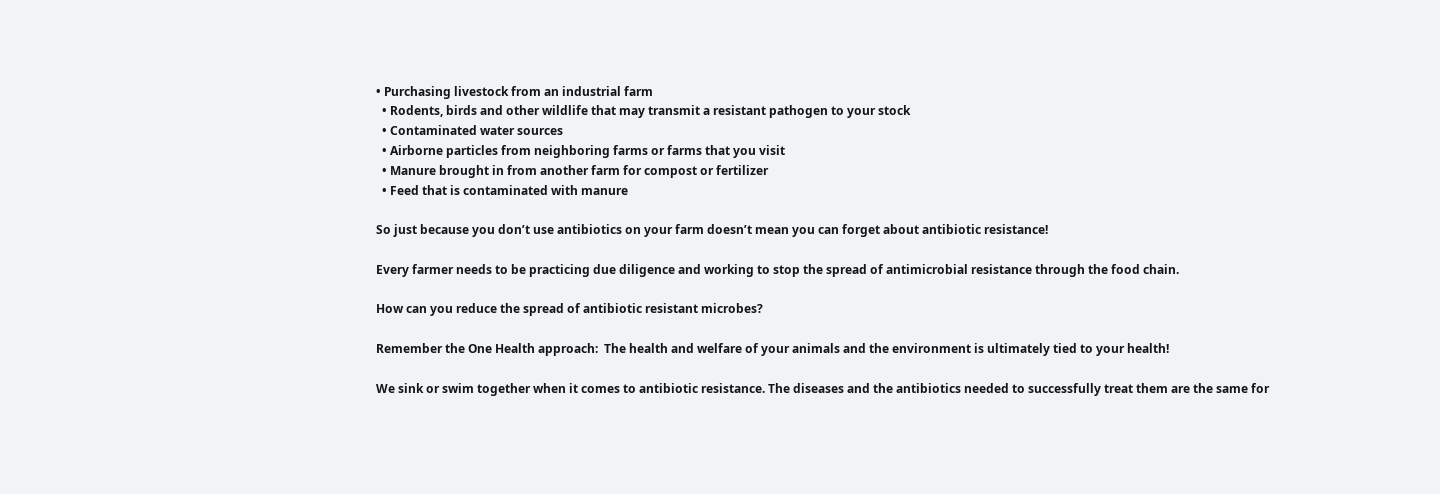• Purchasing livestock from an industrial farm
  • Rodents, birds and other wildlife that may transmit a resistant pathogen to your stock
  • Contaminated water sources
  • Airborne particles from neighboring farms or farms that you visit
  • Manure brought in from another farm for compost or fertilizer
  • Feed that is contaminated with manure

So just because you don’t use antibiotics on your farm doesn’t mean you can forget about antibiotic resistance!

Every farmer needs to be practicing due diligence and working to stop the spread of antimicrobial resistance through the food chain.

How can you reduce the spread of antibiotic resistant microbes?

Remember the One Health approach:  The health and welfare of your animals and the environment is ultimately tied to your health!

We sink or swim together when it comes to antibiotic resistance. The diseases and the antibiotics needed to successfully treat them are the same for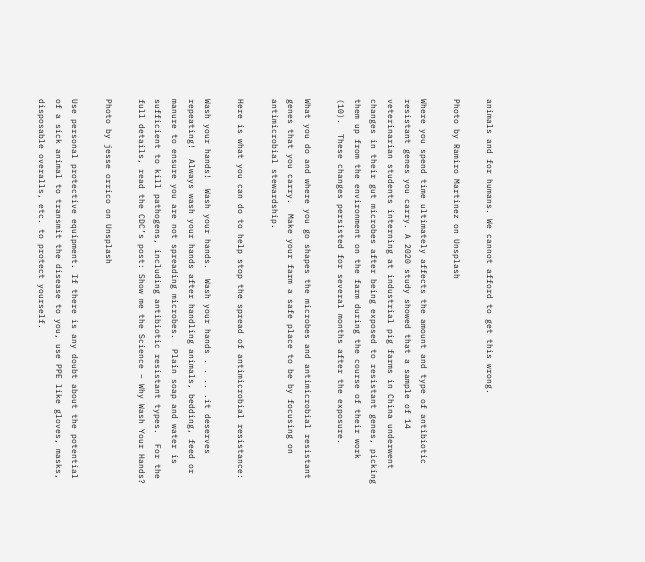animals and for humans. We cannot afford to get this wrong.

Photo by Ramiro Martinez on Unsplash

Where you spend time ultimately affects the amount and type of antibiotic resistant genes you carry. A 2020 study showed that a sample of 14 veterinarian students interning at industrial pig farms in China underwent changes in their gut microbes after being exposed to resistant genes, picking them up from the environment on the farm during the course of their work (10).  These changes persisted for several months after the exposure.

What you do and where you go shapes the microbes and antimicrobial resistant genes that you carry.  Make your farm a safe place to be by focusing on antimicrobial stewardship.

Here is what you can do to help stop the spread of antimicrobial resistance:

Wash your hands!  Wash your hands.  Wash your hands . . .. .it deserves repeating!  Always wash your hands after handling animals, bedding, feed or manure to ensure you are not spreading microbes.  Plain soap and water is sufficient to kill pathogens, including antibiotic resistant types.  For the full details, read the CDC’s post: Show me the Science – Why Wash Your Hands?

Photo by jesse orrico on Unsplash

Use personal protective equipment. If there is any doubt about the potential of a sick animal to transmit the disease to you, use PPE like gloves, masks, disposable overalls, etc. to protect yourself.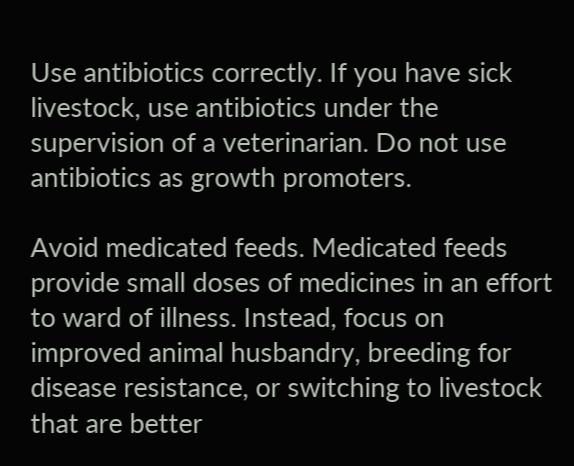Use antibiotics correctly. If you have sick livestock, use antibiotics under the supervision of a veterinarian. Do not use antibiotics as growth promoters.

Avoid medicated feeds. Medicated feeds provide small doses of medicines in an effort to ward of illness. Instead, focus on improved animal husbandry, breeding for disease resistance, or switching to livestock that are better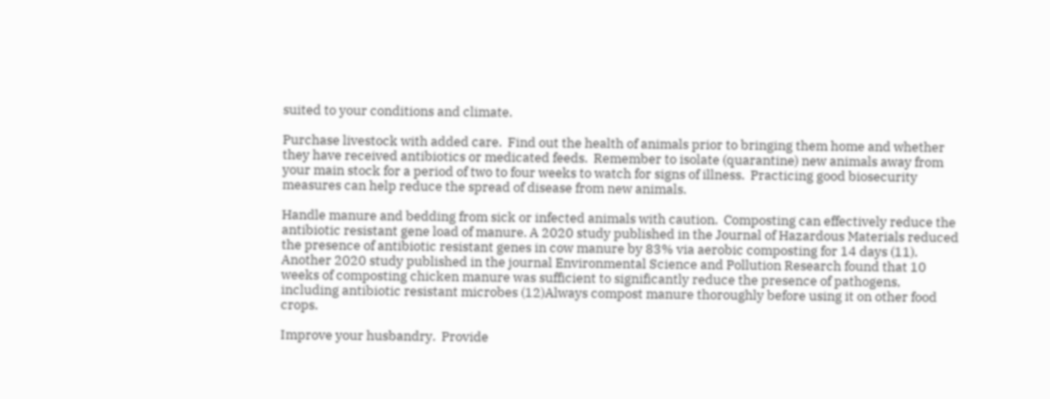suited to your conditions and climate.

Purchase livestock with added care.  Find out the health of animals prior to bringing them home and whether they have received antibiotics or medicated feeds.  Remember to isolate (quarantine) new animals away from your main stock for a period of two to four weeks to watch for signs of illness.  Practicing good biosecurity measures can help reduce the spread of disease from new animals.

Handle manure and bedding from sick or infected animals with caution.  Composting can effectively reduce the antibiotic resistant gene load of manure. A 2020 study published in the Journal of Hazardous Materials reduced the presence of antibiotic resistant genes in cow manure by 83% via aerobic composting for 14 days (11).  Another 2020 study published in the journal Environmental Science and Pollution Research found that 10 weeks of composting chicken manure was sufficient to significantly reduce the presence of pathogens, including antibiotic resistant microbes (12)Always compost manure thoroughly before using it on other food crops.

Improve your husbandry.  Provide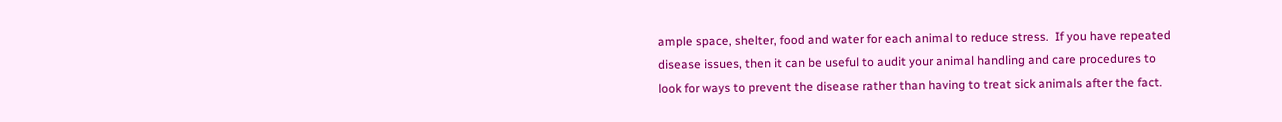ample space, shelter, food and water for each animal to reduce stress.  If you have repeated disease issues, then it can be useful to audit your animal handling and care procedures to look for ways to prevent the disease rather than having to treat sick animals after the fact.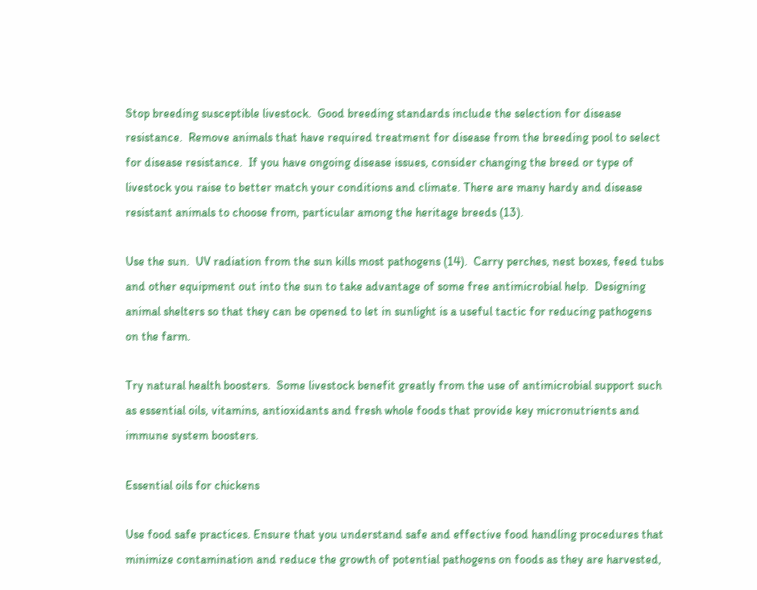Stop breeding susceptible livestock.  Good breeding standards include the selection for disease resistance.  Remove animals that have required treatment for disease from the breeding pool to select for disease resistance.  If you have ongoing disease issues, consider changing the breed or type of livestock you raise to better match your conditions and climate. There are many hardy and disease resistant animals to choose from, particular among the heritage breeds (13).

Use the sun.  UV radiation from the sun kills most pathogens (14).  Carry perches, nest boxes, feed tubs and other equipment out into the sun to take advantage of some free antimicrobial help.  Designing animal shelters so that they can be opened to let in sunlight is a useful tactic for reducing pathogens on the farm.

Try natural health boosters.  Some livestock benefit greatly from the use of antimicrobial support such as essential oils, vitamins, antioxidants and fresh whole foods that provide key micronutrients and immune system boosters.

Essential oils for chickens

Use food safe practices. Ensure that you understand safe and effective food handling procedures that minimize contamination and reduce the growth of potential pathogens on foods as they are harvested,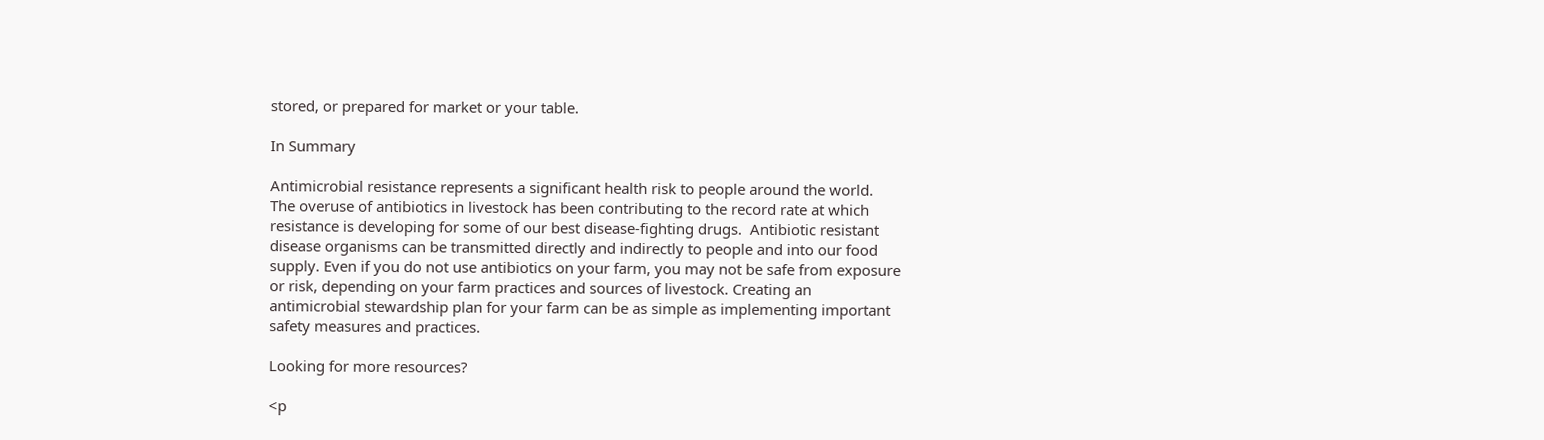stored, or prepared for market or your table.

In Summary

Antimicrobial resistance represents a significant health risk to people around the world.  The overuse of antibiotics in livestock has been contributing to the record rate at which resistance is developing for some of our best disease-fighting drugs.  Antibiotic resistant disease organisms can be transmitted directly and indirectly to people and into our food supply. Even if you do not use antibiotics on your farm, you may not be safe from exposure or risk, depending on your farm practices and sources of livestock. Creating an antimicrobial stewardship plan for your farm can be as simple as implementing important safety measures and practices.

Looking for more resources?

<p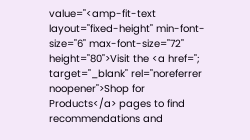value="<amp-fit-text layout="fixed-height" min-font-size="6" max-font-size="72" height="80">Visit the <a href="; target="_blank" rel="noreferrer noopener">Shop for Products</a> pages to find recommendations and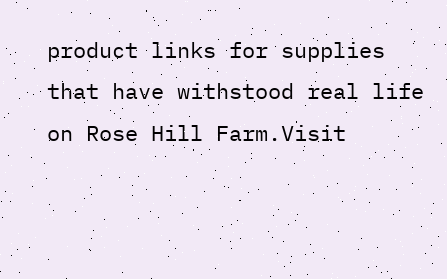product links for supplies that have withstood real life on Rose Hill Farm.Visit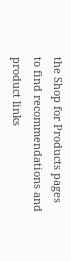the Shop for Products pages to find recommendations and product links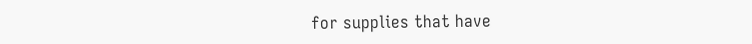for supplies that have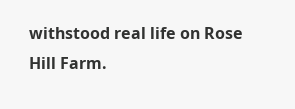withstood real life on Rose Hill Farm.